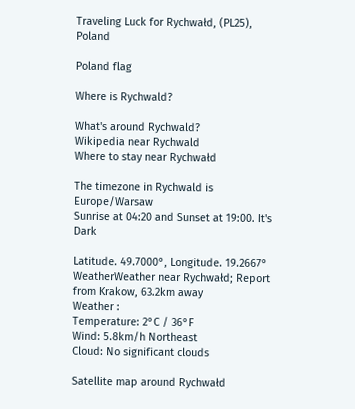Traveling Luck for Rychwałd, (PL25), Poland

Poland flag

Where is Rychwald?

What's around Rychwald?
Wikipedia near Rychwald
Where to stay near Rychwałd

The timezone in Rychwald is Europe/Warsaw
Sunrise at 04:20 and Sunset at 19:00. It's Dark

Latitude. 49.7000°, Longitude. 19.2667°
WeatherWeather near Rychwałd; Report from Krakow, 63.2km away
Weather :
Temperature: 2°C / 36°F
Wind: 5.8km/h Northeast
Cloud: No significant clouds

Satellite map around Rychwałd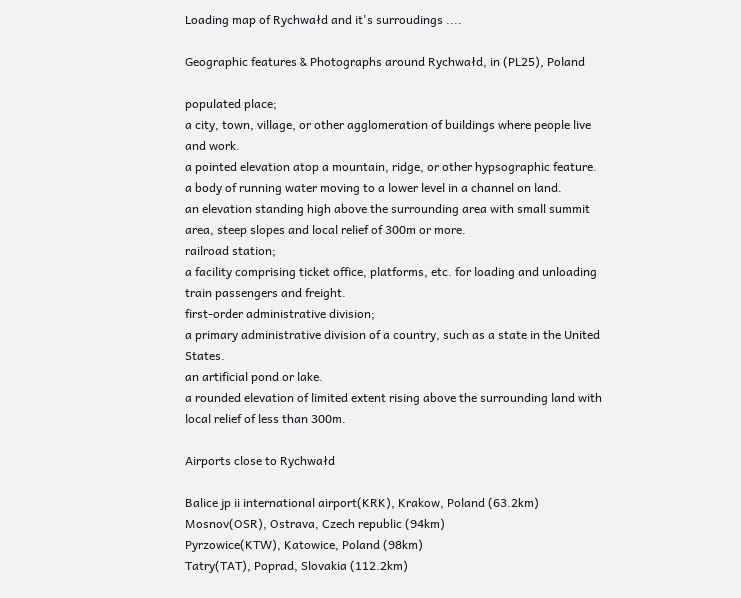Loading map of Rychwałd and it's surroudings ....

Geographic features & Photographs around Rychwałd, in (PL25), Poland

populated place;
a city, town, village, or other agglomeration of buildings where people live and work.
a pointed elevation atop a mountain, ridge, or other hypsographic feature.
a body of running water moving to a lower level in a channel on land.
an elevation standing high above the surrounding area with small summit area, steep slopes and local relief of 300m or more.
railroad station;
a facility comprising ticket office, platforms, etc. for loading and unloading train passengers and freight.
first-order administrative division;
a primary administrative division of a country, such as a state in the United States.
an artificial pond or lake.
a rounded elevation of limited extent rising above the surrounding land with local relief of less than 300m.

Airports close to Rychwałd

Balice jp ii international airport(KRK), Krakow, Poland (63.2km)
Mosnov(OSR), Ostrava, Czech republic (94km)
Pyrzowice(KTW), Katowice, Poland (98km)
Tatry(TAT), Poprad, Slovakia (112.2km)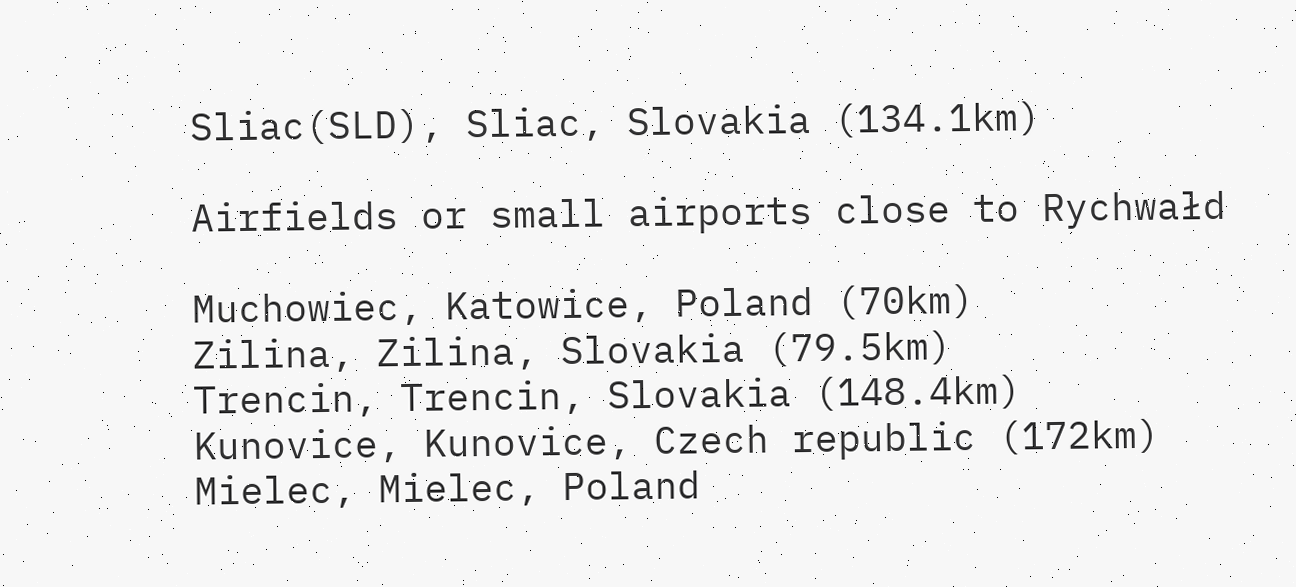Sliac(SLD), Sliac, Slovakia (134.1km)

Airfields or small airports close to Rychwałd

Muchowiec, Katowice, Poland (70km)
Zilina, Zilina, Slovakia (79.5km)
Trencin, Trencin, Slovakia (148.4km)
Kunovice, Kunovice, Czech republic (172km)
Mielec, Mielec, Poland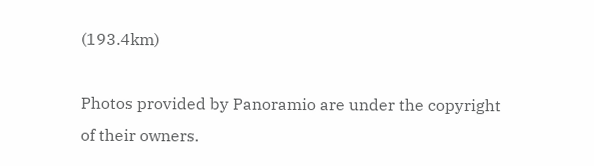(193.4km)

Photos provided by Panoramio are under the copyright of their owners.